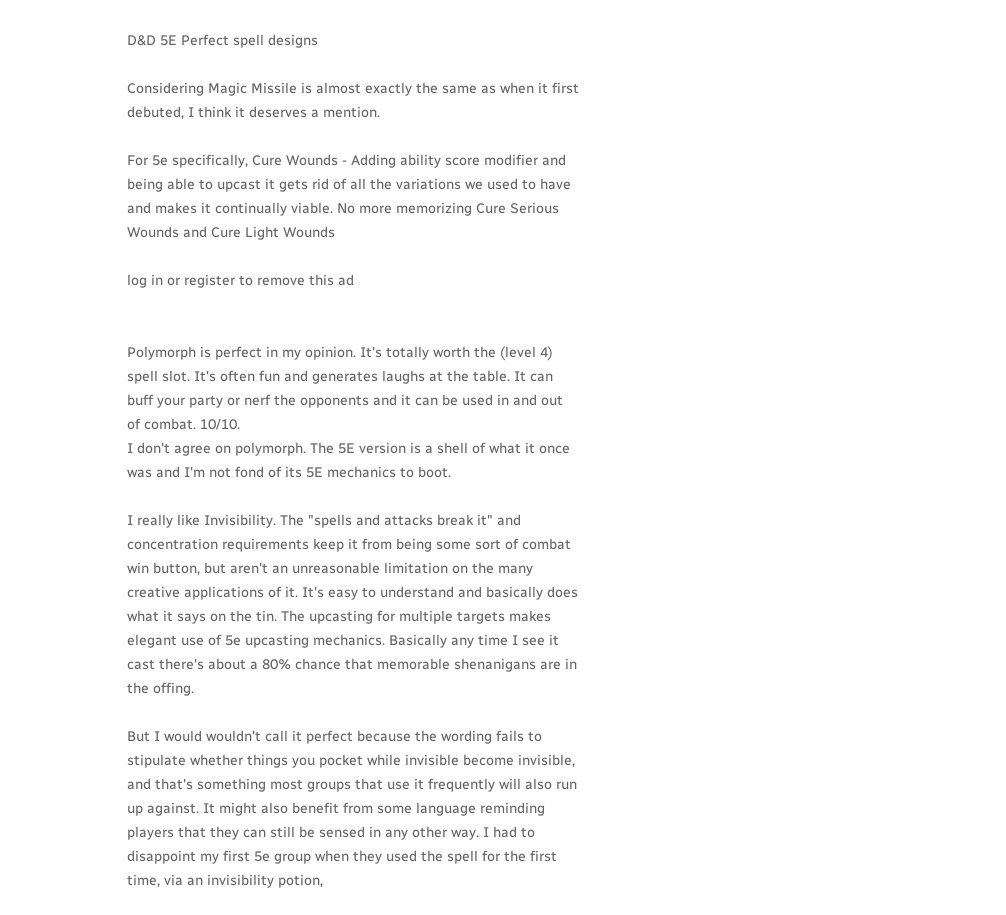D&D 5E Perfect spell designs

Considering Magic Missile is almost exactly the same as when it first debuted, I think it deserves a mention.

For 5e specifically, Cure Wounds - Adding ability score modifier and being able to upcast it gets rid of all the variations we used to have and makes it continually viable. No more memorizing Cure Serious Wounds and Cure Light Wounds

log in or register to remove this ad


Polymorph is perfect in my opinion. It's totally worth the (level 4) spell slot. It's often fun and generates laughs at the table. It can buff your party or nerf the opponents and it can be used in and out of combat. 10/10.
I don't agree on polymorph. The 5E version is a shell of what it once was and I'm not fond of its 5E mechanics to boot.

I really like Invisibility. The "spells and attacks break it" and concentration requirements keep it from being some sort of combat win button, but aren't an unreasonable limitation on the many creative applications of it. It's easy to understand and basically does what it says on the tin. The upcasting for multiple targets makes elegant use of 5e upcasting mechanics. Basically any time I see it cast there's about a 80% chance that memorable shenanigans are in the offing.

But I would wouldn't call it perfect because the wording fails to stipulate whether things you pocket while invisible become invisible, and that's something most groups that use it frequently will also run up against. It might also benefit from some language reminding players that they can still be sensed in any other way. I had to disappoint my first 5e group when they used the spell for the first time, via an invisibility potion,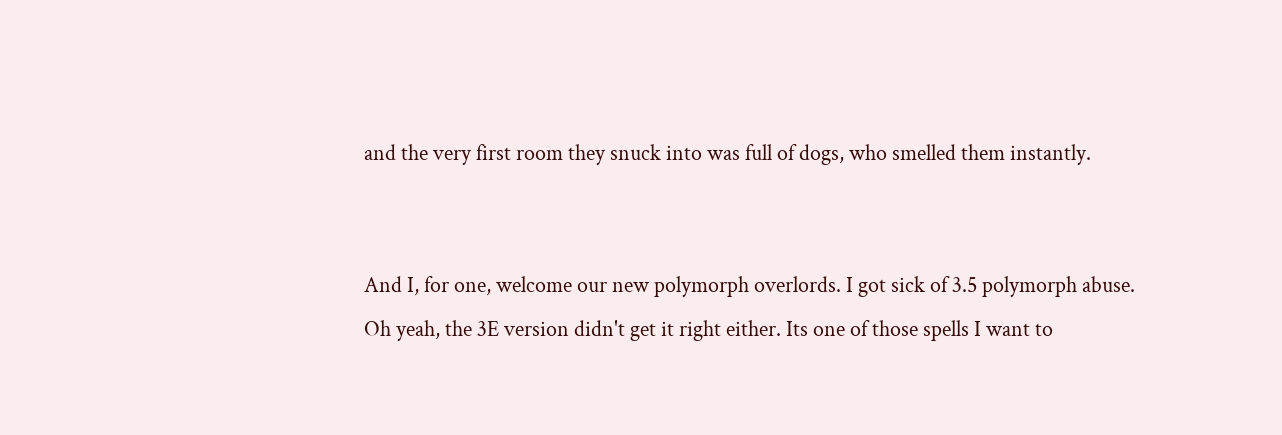and the very first room they snuck into was full of dogs, who smelled them instantly.


And I, for one, welcome our new polymorph overlords. I got sick of 3.5 polymorph abuse.
Oh yeah, the 3E version didn't get it right either. Its one of those spells I want to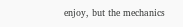enjoy, but the mechanics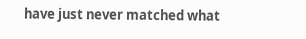have just never matched what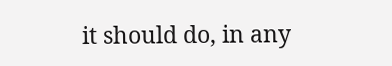it should do, in any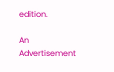edition.

An Advertisement